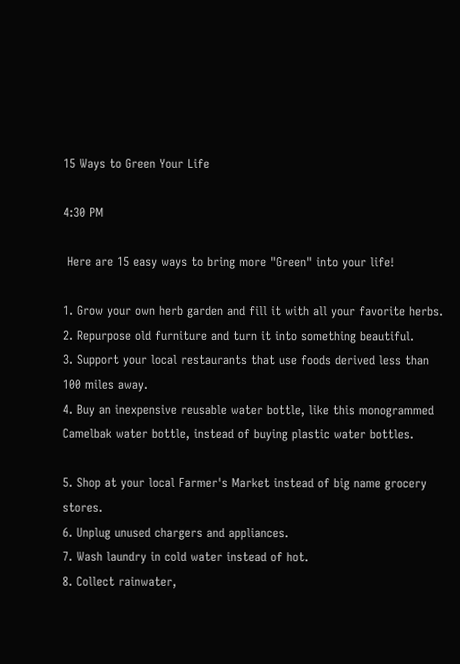15 Ways to Green Your Life

4:30 PM

 Here are 15 easy ways to bring more "Green" into your life!

1. Grow your own herb garden and fill it with all your favorite herbs.
2. Repurpose old furniture and turn it into something beautiful.
3. Support your local restaurants that use foods derived less than 100 miles away.
4. Buy an inexpensive reusable water bottle, like this monogrammed Camelbak water bottle, instead of buying plastic water bottles.

5. Shop at your local Farmer's Market instead of big name grocery stores.
6. Unplug unused chargers and appliances.
7. Wash laundry in cold water instead of hot.
8. Collect rainwater,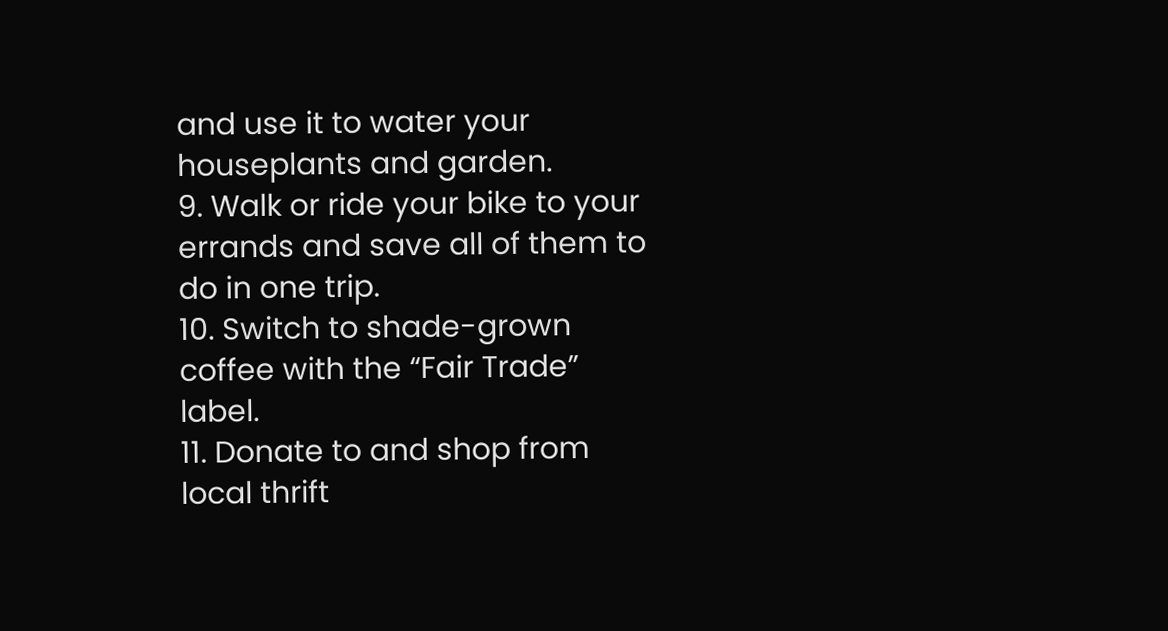and use it to water your houseplants and garden.
9. Walk or ride your bike to your errands and save all of them to do in one trip.
10. Switch to shade-grown coffee with the “Fair Trade” label.
11. Donate to and shop from local thrift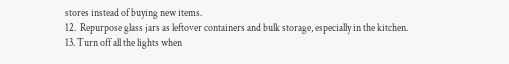stores instead of buying new items.
12.  Repurpose glass jars as leftover containers and bulk storage, especially in the kitchen.
13. Turn off all the lights when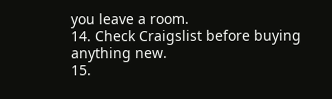you leave a room.
14. Check Craigslist before buying anything new.
15.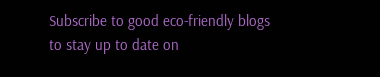Subscribe to good eco-friendly blogs to stay up to date on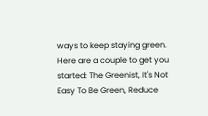ways to keep staying green. Here are a couple to get you started: The Greenist, It's Not Easy To Be Green, Reduce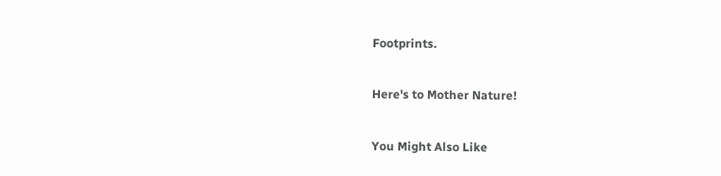Footprints.

Here's to Mother Nature!

You Might Also Like